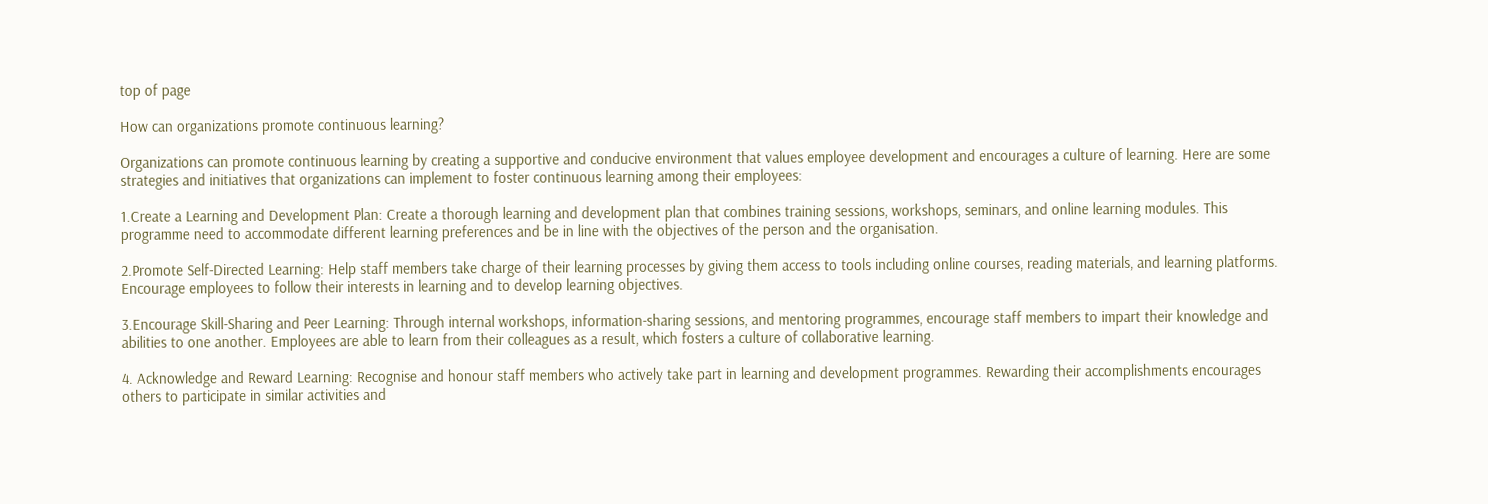top of page

How can organizations promote continuous learning?

Organizations can promote continuous learning by creating a supportive and conducive environment that values employee development and encourages a culture of learning. Here are some strategies and initiatives that organizations can implement to foster continuous learning among their employees:

1.Create a Learning and Development Plan: Create a thorough learning and development plan that combines training sessions, workshops, seminars, and online learning modules. This programme need to accommodate different learning preferences and be in line with the objectives of the person and the organisation.

2.Promote Self-Directed Learning: Help staff members take charge of their learning processes by giving them access to tools including online courses, reading materials, and learning platforms. Encourage employees to follow their interests in learning and to develop learning objectives.

3.Encourage Skill-Sharing and Peer Learning: Through internal workshops, information-sharing sessions, and mentoring programmes, encourage staff members to impart their knowledge and abilities to one another. Employees are able to learn from their colleagues as a result, which fosters a culture of collaborative learning.

4. Acknowledge and Reward Learning: Recognise and honour staff members who actively take part in learning and development programmes. Rewarding their accomplishments encourages others to participate in similar activities and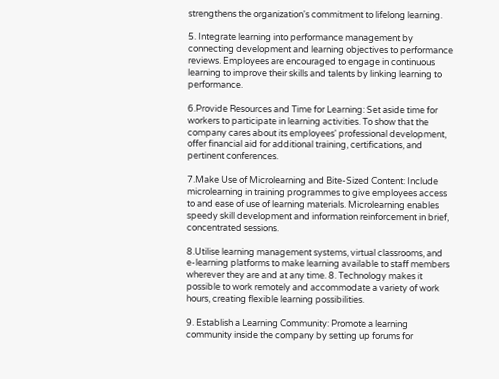strengthens the organization's commitment to lifelong learning.

5. Integrate learning into performance management by connecting development and learning objectives to performance reviews. Employees are encouraged to engage in continuous learning to improve their skills and talents by linking learning to performance.

6.Provide Resources and Time for Learning: Set aside time for workers to participate in learning activities. To show that the company cares about its employees' professional development, offer financial aid for additional training, certifications, and pertinent conferences.

7.Make Use of Microlearning and Bite-Sized Content: Include microlearning in training programmes to give employees access to and ease of use of learning materials. Microlearning enables speedy skill development and information reinforcement in brief, concentrated sessions.

8.Utilise learning management systems, virtual classrooms, and e-learning platforms to make learning available to staff members wherever they are and at any time. 8. Technology makes it possible to work remotely and accommodate a variety of work hours, creating flexible learning possibilities.

9. Establish a Learning Community: Promote a learning community inside the company by setting up forums for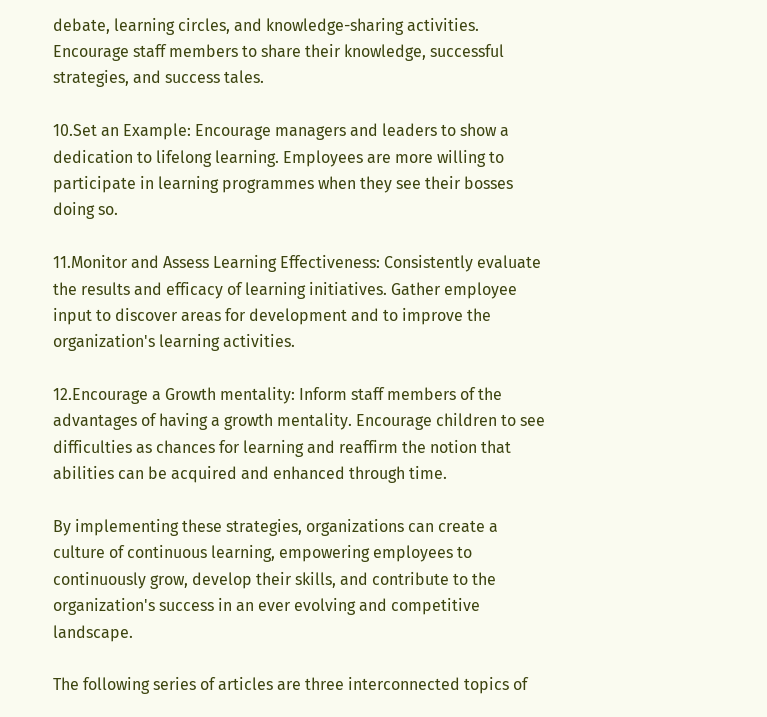debate, learning circles, and knowledge-sharing activities. Encourage staff members to share their knowledge, successful strategies, and success tales.

10.Set an Example: Encourage managers and leaders to show a dedication to lifelong learning. Employees are more willing to participate in learning programmes when they see their bosses doing so.

11.Monitor and Assess Learning Effectiveness: Consistently evaluate the results and efficacy of learning initiatives. Gather employee input to discover areas for development and to improve the organization's learning activities.

12.Encourage a Growth mentality: Inform staff members of the advantages of having a growth mentality. Encourage children to see difficulties as chances for learning and reaffirm the notion that abilities can be acquired and enhanced through time.

By implementing these strategies, organizations can create a culture of continuous learning, empowering employees to continuously grow, develop their skills, and contribute to the organization's success in an ever evolving and competitive landscape.

The following series of articles are three interconnected topics of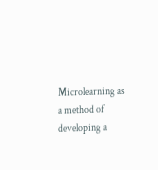Microlearning as a method of developing a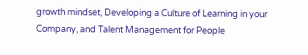growth mindset, Developing a Culture of Learning in your Company, and Talent Management for People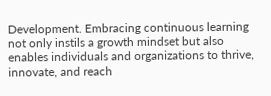Development. Embracing continuous learning not only instils a growth mindset but also enables individuals and organizations to thrive, innovate, and reach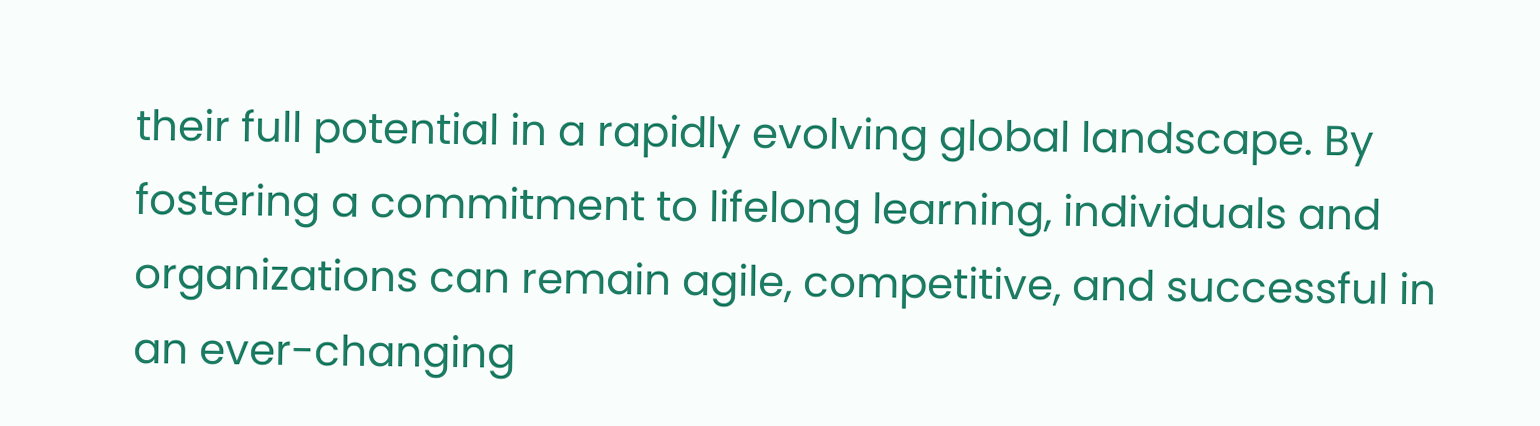their full potential in a rapidly evolving global landscape. By fostering a commitment to lifelong learning, individuals and organizations can remain agile, competitive, and successful in an ever-changing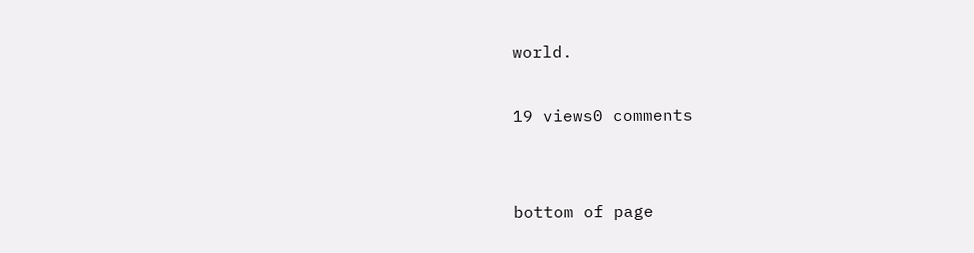world.

19 views0 comments


bottom of page